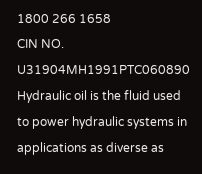1800 266 1658
CIN NO. U31904MH1991PTC060890
Hydraulic oil is the fluid used to power hydraulic systems in applications as diverse as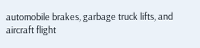automobile brakes, garbage truck lifts, and aircraft flight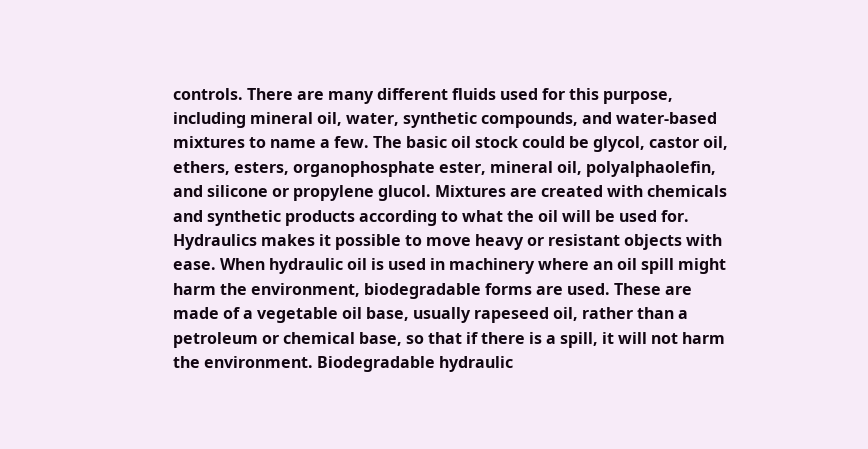controls. There are many different fluids used for this purpose, including mineral oil, water, synthetic compounds, and water-based mixtures to name a few. The basic oil stock could be glycol, castor oil, ethers, esters, organophosphate ester, mineral oil, polyalphaolefin, and silicone or propylene glucol. Mixtures are created with chemicals and synthetic products according to what the oil will be used for. Hydraulics makes it possible to move heavy or resistant objects with ease. When hydraulic oil is used in machinery where an oil spill might harm the environment, biodegradable forms are used. These are made of a vegetable oil base, usually rapeseed oil, rather than a petroleum or chemical base, so that if there is a spill, it will not harm the environment. Biodegradable hydraulic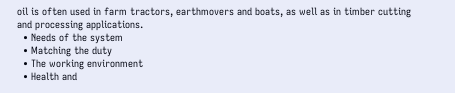oil is often used in farm tractors, earthmovers and boats, as well as in timber cutting and processing applications.
  • Needs of the system
  • Matching the duty
  • The working environment
  • Health and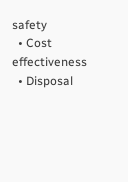safety
  • Cost effectiveness
  • Disposal